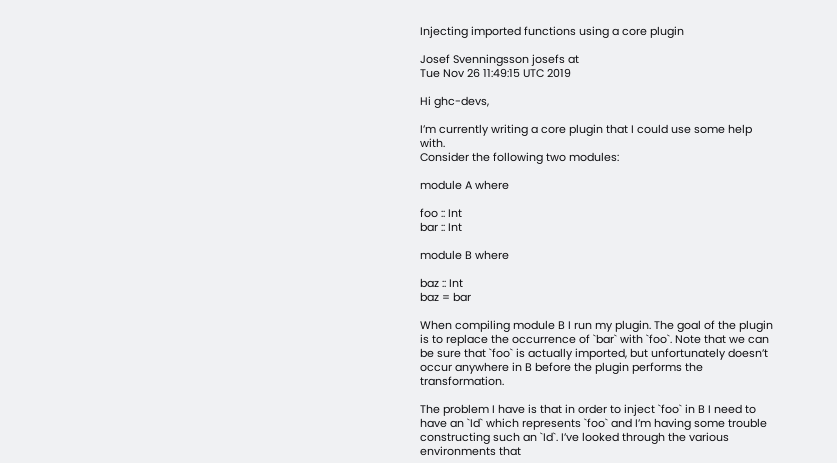Injecting imported functions using a core plugin

Josef Svenningsson josefs at
Tue Nov 26 11:49:15 UTC 2019

Hi ghc-devs,

I’m currently writing a core plugin that I could use some help with.
Consider the following two modules:

module A where

foo :: Int
bar :: Int

module B where

baz :: Int
baz = bar

When compiling module B I run my plugin. The goal of the plugin is to replace the occurrence of `bar` with `foo`. Note that we can be sure that `foo` is actually imported, but unfortunately doesn’t occur anywhere in B before the plugin performs the transformation.

The problem I have is that in order to inject `foo` in B I need to have an `Id` which represents `foo` and I’m having some trouble constructing such an `Id`. I’ve looked through the various environments that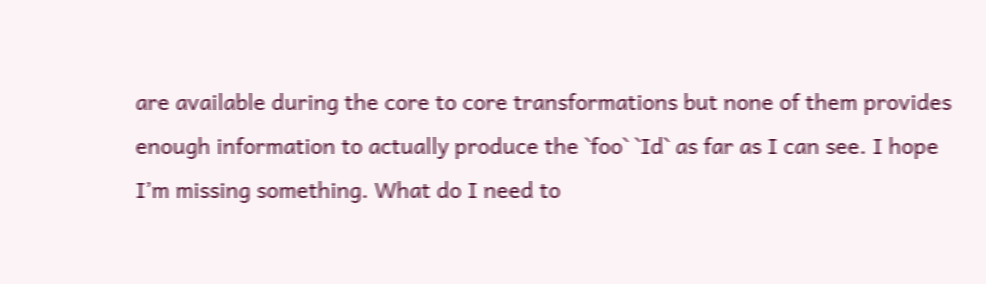are available during the core to core transformations but none of them provides enough information to actually produce the `foo` `Id` as far as I can see. I hope I’m missing something. What do I need to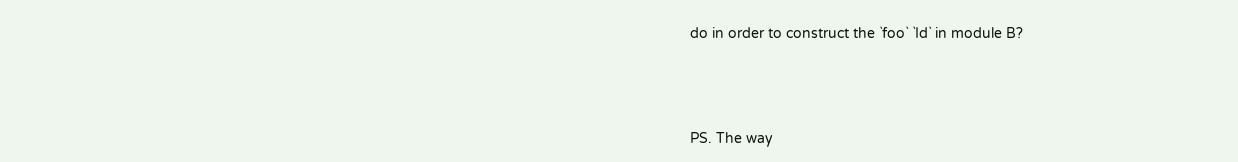do in order to construct the `foo` `Id` in module B?



PS. The way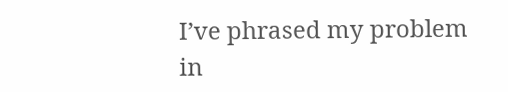I’ve phrased my problem in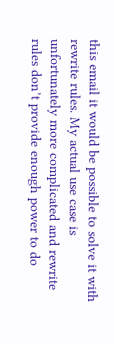this email it would be possible to solve it with rewrite rules. My actual use case is unfortunately more complicated and rewrite rules don’t provide enough power to do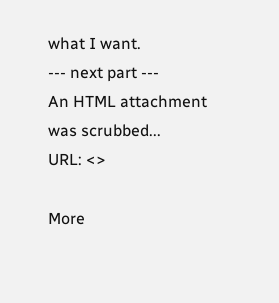what I want.
--- next part ---
An HTML attachment was scrubbed...
URL: <>

More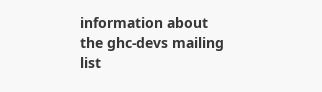information about the ghc-devs mailing list